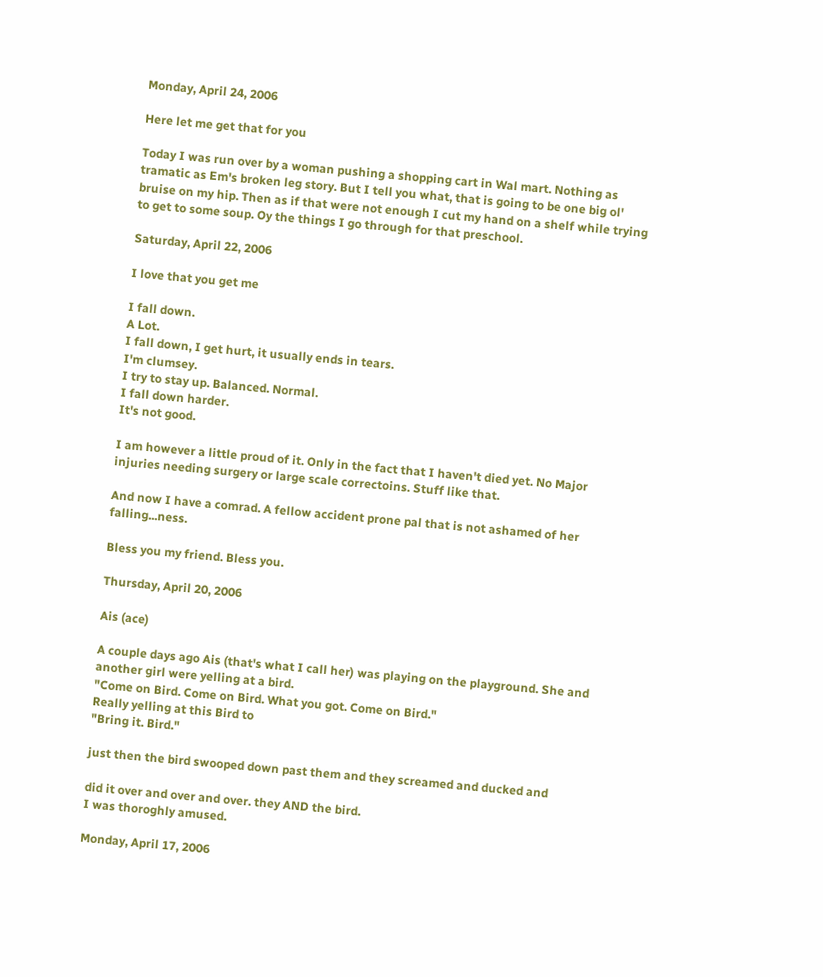Monday, April 24, 2006

Here let me get that for you

Today I was run over by a woman pushing a shopping cart in Wal mart. Nothing as tramatic as Em's broken leg story. But I tell you what, that is going to be one big ol' bruise on my hip. Then as if that were not enough I cut my hand on a shelf while trying to get to some soup. Oy the things I go through for that preschool.

Saturday, April 22, 2006

I love that you get me

I fall down.
A Lot.
I fall down, I get hurt, it usually ends in tears.
I'm clumsey.
I try to stay up. Balanced. Normal.
I fall down harder.
It's not good.

I am however a little proud of it. Only in the fact that I haven't died yet. No Major injuries needing surgery or large scale correctoins. Stuff like that.

And now I have a comrad. A fellow accident prone pal that is not ashamed of her falling...ness.

Bless you my friend. Bless you.

Thursday, April 20, 2006

Ais (ace)

A couple days ago Ais (that's what I call her) was playing on the playground. She and another girl were yelling at a bird.
"Come on Bird. Come on Bird. What you got. Come on Bird."
Really yelling at this Bird to
"Bring it. Bird."

just then the bird swooped down past them and they screamed and ducked and

did it over and over and over. they AND the bird.
I was thoroghly amused.

Monday, April 17, 2006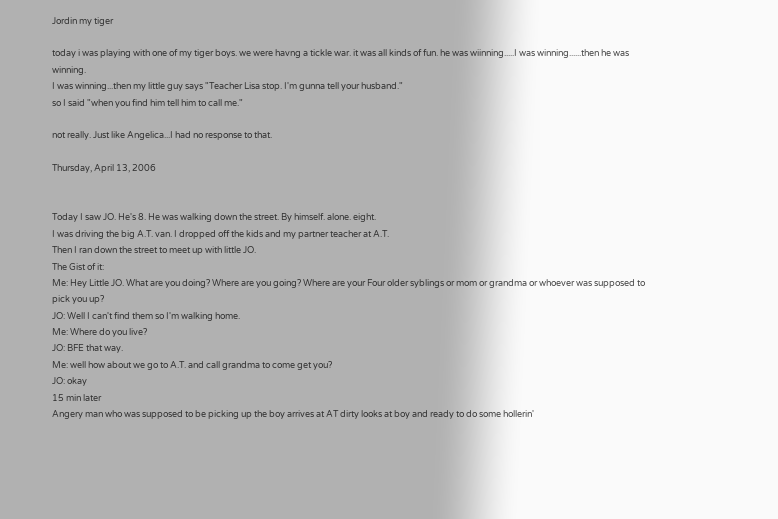Jordin my tiger

today i was playing with one of my tiger boys. we were havng a tickle war. it was all kinds of fun. he was wiinning.....I was winning......then he was winning.
I was winning...then my little guy says "Teacher Lisa stop. I'm gunna tell your husband."
so I said "when you find him tell him to call me."

not really. Just like Angelica...I had no response to that.

Thursday, April 13, 2006


Today I saw JO. He's 8. He was walking down the street. By himself. alone. eight.
I was driving the big A.T. van. I dropped off the kids and my partner teacher at A.T.
Then I ran down the street to meet up with little JO.
The Gist of it:
Me: Hey Little JO. What are you doing? Where are you going? Where are your Four older syblings or mom or grandma or whoever was supposed to pick you up?
JO: Well I can't find them so I'm walking home.
Me: Where do you live?
JO: BFE that way.
Me: well how about we go to A.T. and call grandma to come get you?
JO: okay
15 min later
Angery man who was supposed to be picking up the boy arrives at AT dirty looks at boy and ready to do some hollerin'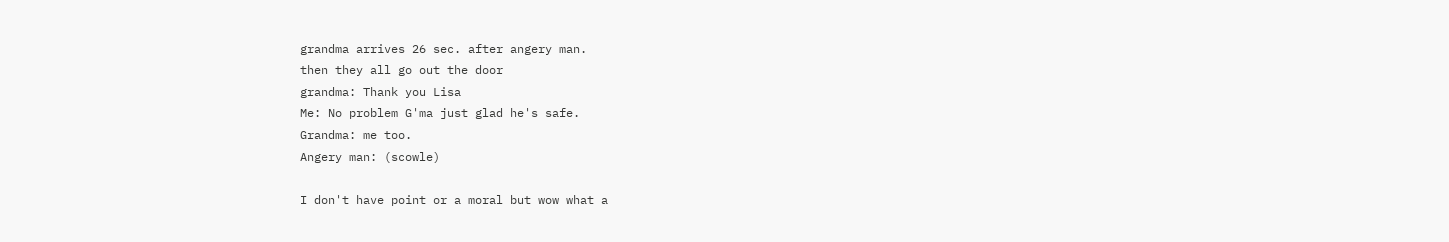grandma arrives 26 sec. after angery man.
then they all go out the door
grandma: Thank you Lisa
Me: No problem G'ma just glad he's safe.
Grandma: me too.
Angery man: (scowle)

I don't have point or a moral but wow what a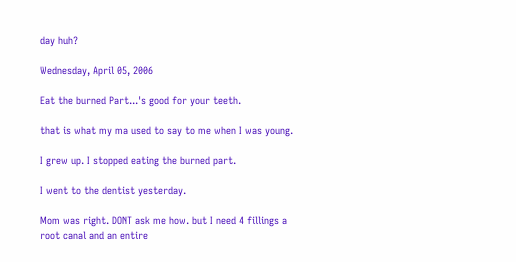day huh?

Wednesday, April 05, 2006

Eat the burned Part...'s good for your teeth.

that is what my ma used to say to me when I was young.

I grew up. I stopped eating the burned part.

I went to the dentist yesterday.

Mom was right. DONT ask me how. but I need 4 fillings a root canal and an entire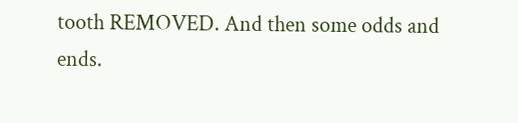tooth REMOVED. And then some odds and ends.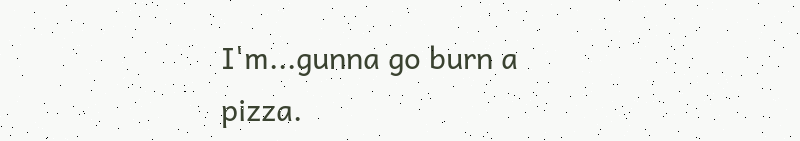I'm...gunna go burn a pizza.